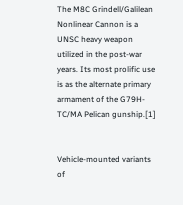The M8C Grindell/Galilean Nonlinear Cannon is a UNSC heavy weapon utilized in the post-war years. Its most prolific use is as the alternate primary armament of the G79H-TC/MA Pelican gunship.[1]


Vehicle-mounted variants of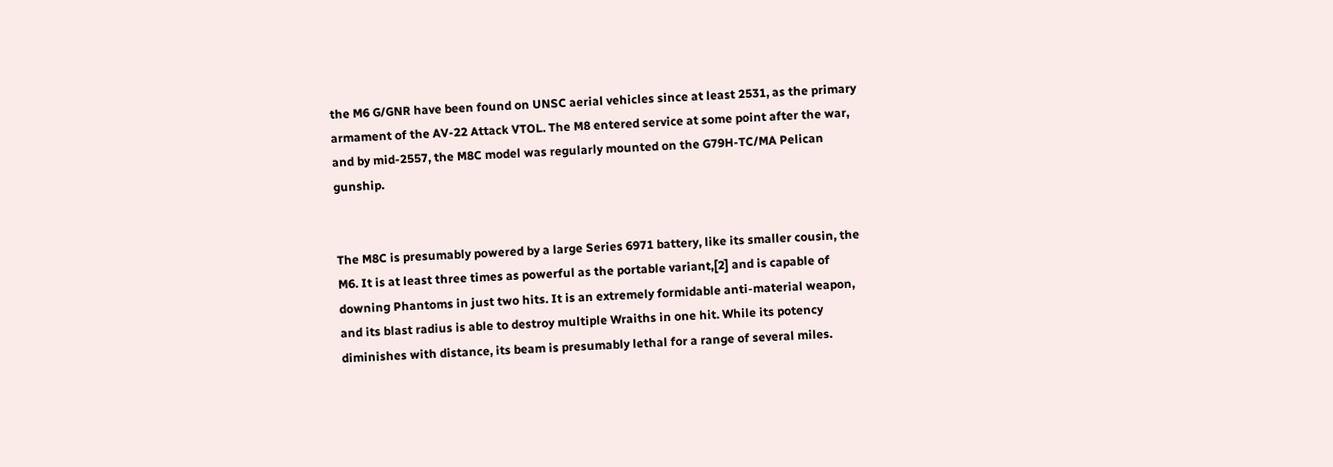the M6 G/GNR have been found on UNSC aerial vehicles since at least 2531, as the primary armament of the AV-22 Attack VTOL. The M8 entered service at some point after the war, and by mid-2557, the M8C model was regularly mounted on the G79H-TC/MA Pelican gunship.


The M8C is presumably powered by a large Series 6971 battery, like its smaller cousin, the M6. It is at least three times as powerful as the portable variant,[2] and is capable of downing Phantoms in just two hits. It is an extremely formidable anti-material weapon, and its blast radius is able to destroy multiple Wraiths in one hit. While its potency diminishes with distance, its beam is presumably lethal for a range of several miles.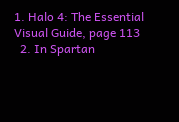1. Halo 4: The Essential Visual Guide, page 113
  2. In Spartan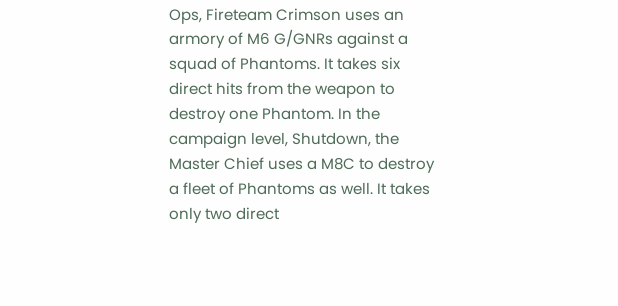Ops, Fireteam Crimson uses an armory of M6 G/GNRs against a squad of Phantoms. It takes six direct hits from the weapon to destroy one Phantom. In the campaign level, Shutdown, the Master Chief uses a M8C to destroy a fleet of Phantoms as well. It takes only two direct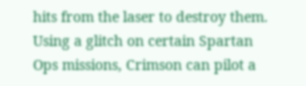hits from the laser to destroy them. Using a glitch on certain Spartan Ops missions, Crimson can pilot a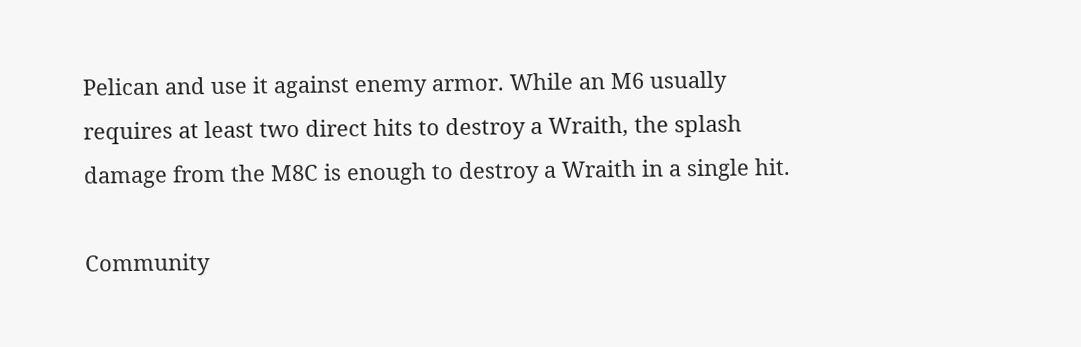Pelican and use it against enemy armor. While an M6 usually requires at least two direct hits to destroy a Wraith, the splash damage from the M8C is enough to destroy a Wraith in a single hit.

Community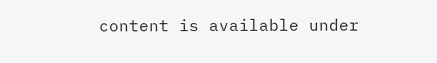content is available under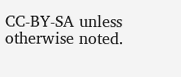CC-BY-SA unless otherwise noted.